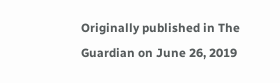Originally published in The Guardian on June 26, 2019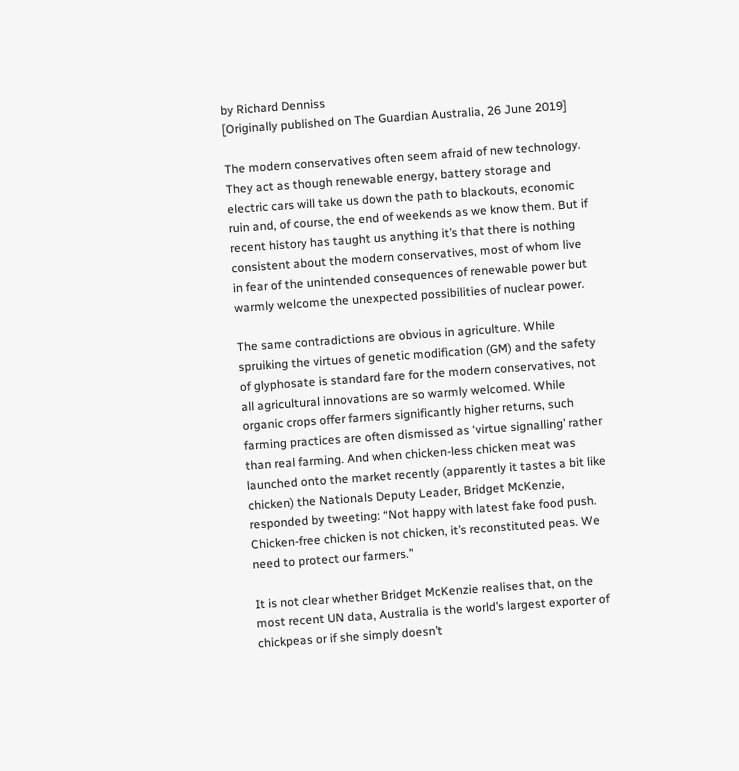by Richard Denniss
[Originally published on The Guardian Australia, 26 June 2019]

The modern conservatives often seem afraid of new technology. They act as though renewable energy, battery storage and electric cars will take us down the path to blackouts, economic ruin and, of course, the end of weekends as we know them. But if recent history has taught us anything it’s that there is nothing consistent about the modern conservatives, most of whom live in fear of the unintended consequences of renewable power but warmly welcome the unexpected possibilities of nuclear power.

The same contradictions are obvious in agriculture. While spruiking the virtues of genetic modification (GM) and the safety of glyphosate is standard fare for the modern conservatives, not all agricultural innovations are so warmly welcomed. While organic crops offer farmers significantly higher returns, such farming practices are often dismissed as ‘virtue signalling’ rather than real farming. And when chicken-less chicken meat was launched onto the market recently (apparently it tastes a bit like chicken) the Nationals Deputy Leader, Bridget McKenzie, responded by tweeting: “Not happy with latest fake food push. Chicken-free chicken is not chicken, it’s reconstituted peas. We need to protect our farmers.”

It is not clear whether Bridget McKenzie realises that, on the most recent UN data, Australia is the world’s largest exporter of chickpeas or if she simply doesn’t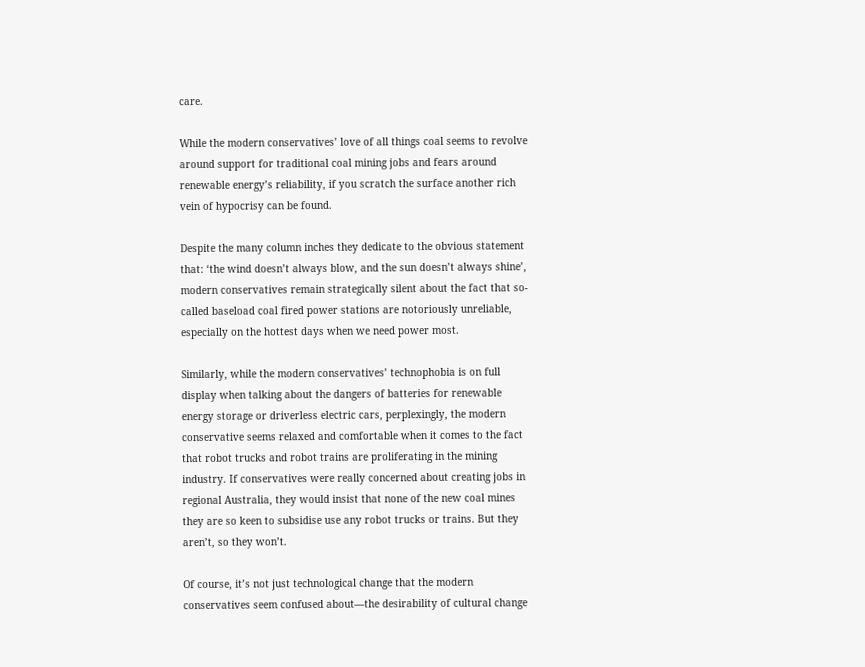care.

While the modern conservatives’ love of all things coal seems to revolve around support for traditional coal mining jobs and fears around renewable energy’s reliability, if you scratch the surface another rich vein of hypocrisy can be found.

Despite the many column inches they dedicate to the obvious statement that: ‘the wind doesn’t always blow, and the sun doesn’t always shine’, modern conservatives remain strategically silent about the fact that so-called baseload coal fired power stations are notoriously unreliable, especially on the hottest days when we need power most.

Similarly, while the modern conservatives’ technophobia is on full display when talking about the dangers of batteries for renewable energy storage or driverless electric cars, perplexingly, the modern conservative seems relaxed and comfortable when it comes to the fact that robot trucks and robot trains are proliferating in the mining industry. If conservatives were really concerned about creating jobs in regional Australia, they would insist that none of the new coal mines they are so keen to subsidise use any robot trucks or trains. But they aren’t, so they won’t.

Of course, it’s not just technological change that the modern conservatives seem confused about—the desirability of cultural change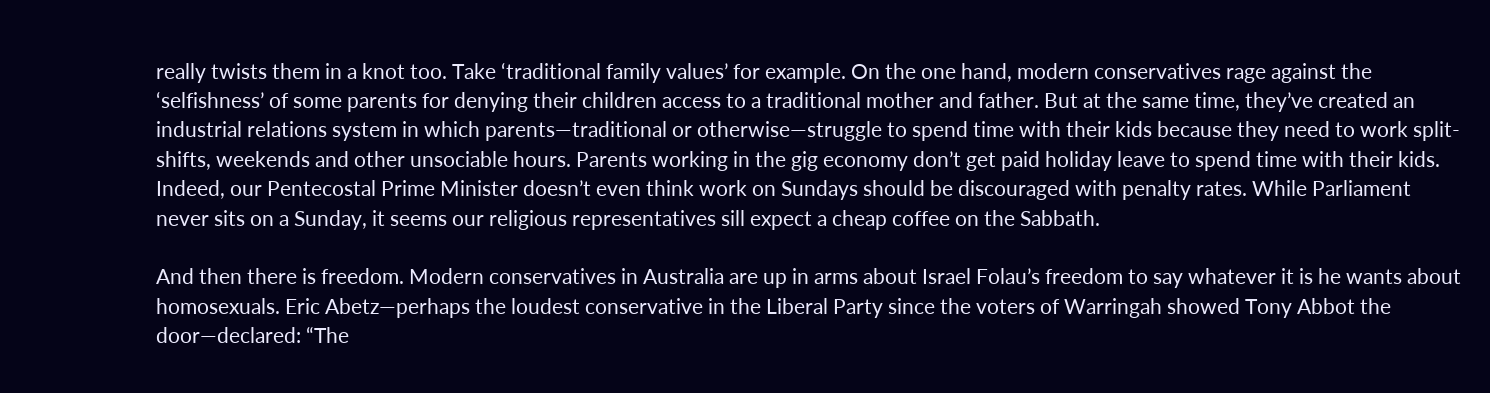really twists them in a knot too. Take ‘traditional family values’ for example. On the one hand, modern conservatives rage against the ‘selfishness’ of some parents for denying their children access to a traditional mother and father. But at the same time, they’ve created an industrial relations system in which parents—traditional or otherwise—struggle to spend time with their kids because they need to work split-shifts, weekends and other unsociable hours. Parents working in the gig economy don’t get paid holiday leave to spend time with their kids. Indeed, our Pentecostal Prime Minister doesn’t even think work on Sundays should be discouraged with penalty rates. While Parliament never sits on a Sunday, it seems our religious representatives sill expect a cheap coffee on the Sabbath.

And then there is freedom. Modern conservatives in Australia are up in arms about Israel Folau’s freedom to say whatever it is he wants about homosexuals. Eric Abetz—perhaps the loudest conservative in the Liberal Party since the voters of Warringah showed Tony Abbot the door—declared: “The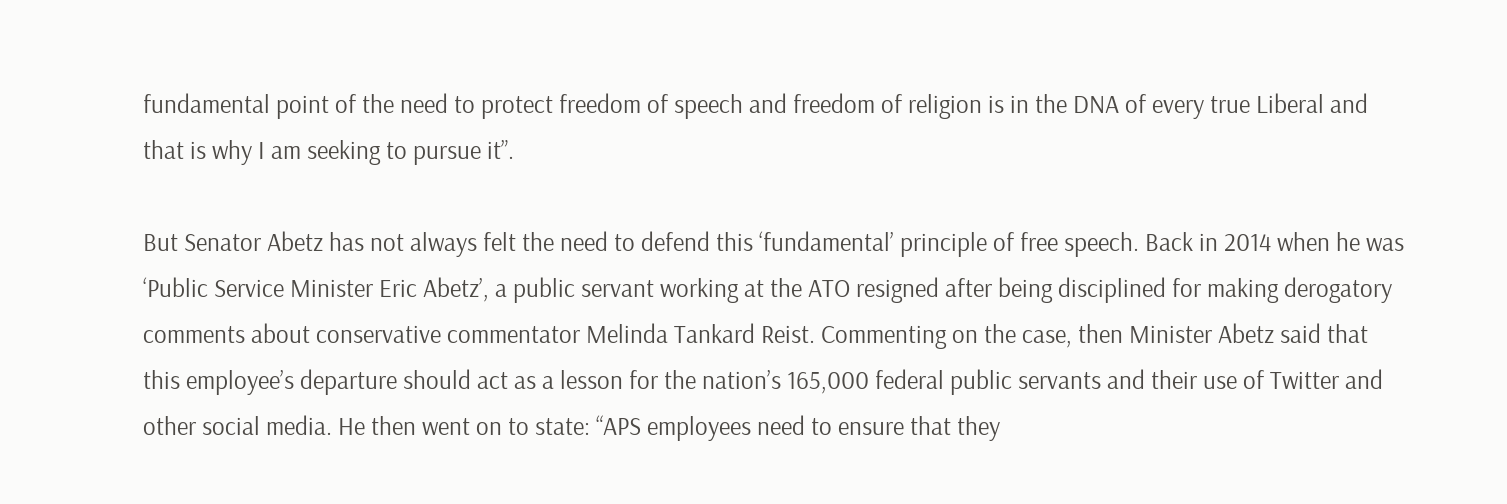fundamental point of the need to protect freedom of speech and freedom of religion is in the DNA of every true Liberal and that is why I am seeking to pursue it”.

But Senator Abetz has not always felt the need to defend this ‘fundamental’ principle of free speech. Back in 2014 when he was ‘Public Service Minister Eric Abetz’, a public servant working at the ATO resigned after being disciplined for making derogatory comments about conservative commentator Melinda Tankard Reist. Commenting on the case, then Minister Abetz said that this employee’s departure should act as a lesson for the nation’s 165,000 federal public servants and their use of Twitter and other social media. He then went on to state: “APS employees need to ensure that they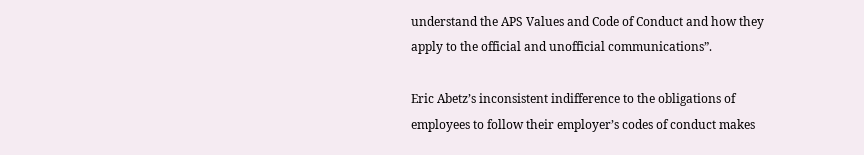understand the APS Values and Code of Conduct and how they apply to the official and unofficial communications”.

Eric Abetz’s inconsistent indifference to the obligations of employees to follow their employer’s codes of conduct makes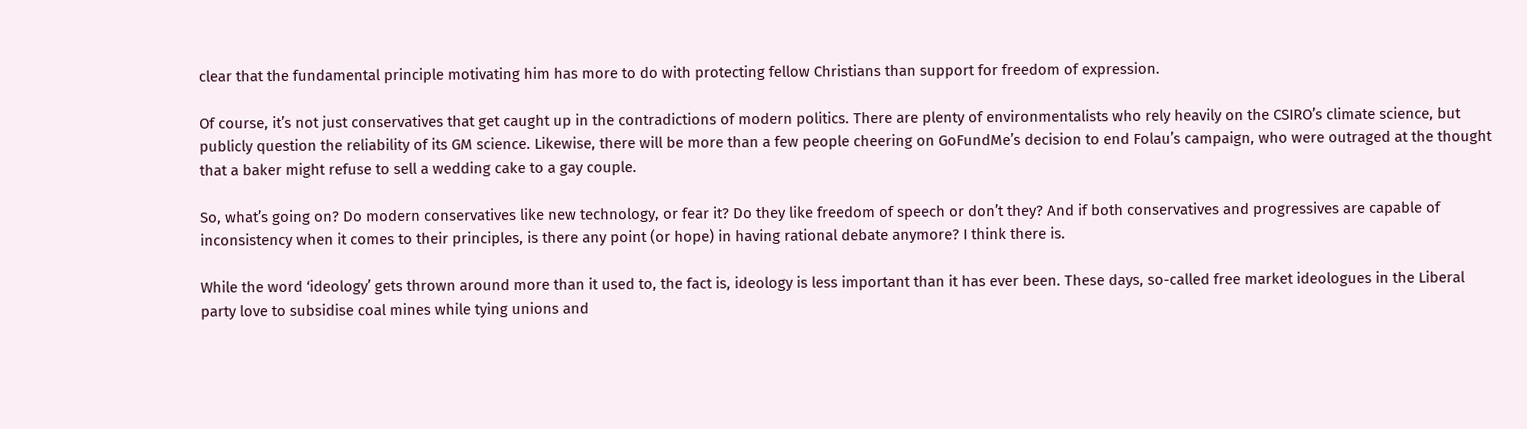clear that the fundamental principle motivating him has more to do with protecting fellow Christians than support for freedom of expression.

Of course, it’s not just conservatives that get caught up in the contradictions of modern politics. There are plenty of environmentalists who rely heavily on the CSIRO’s climate science, but publicly question the reliability of its GM science. Likewise, there will be more than a few people cheering on GoFundMe’s decision to end Folau’s campaign, who were outraged at the thought that a baker might refuse to sell a wedding cake to a gay couple.

So, what’s going on? Do modern conservatives like new technology, or fear it? Do they like freedom of speech or don’t they? And if both conservatives and progressives are capable of inconsistency when it comes to their principles, is there any point (or hope) in having rational debate anymore? I think there is.

While the word ‘ideology’ gets thrown around more than it used to, the fact is, ideology is less important than it has ever been. These days, so-called free market ideologues in the Liberal party love to subsidise coal mines while tying unions and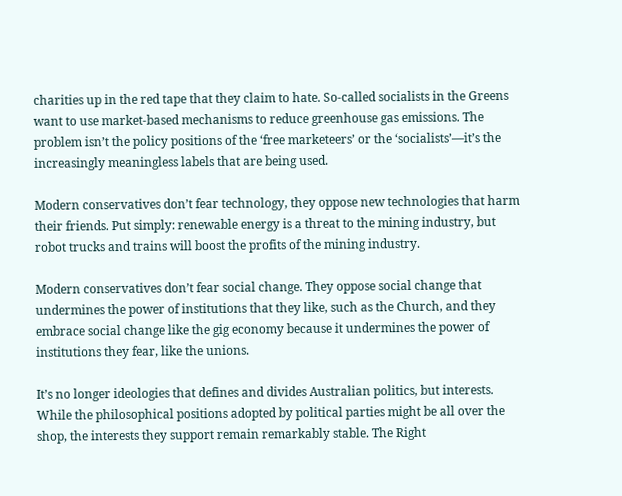charities up in the red tape that they claim to hate. So-called socialists in the Greens want to use market-based mechanisms to reduce greenhouse gas emissions. The problem isn’t the policy positions of the ‘free marketeers’ or the ‘socialists’—it’s the increasingly meaningless labels that are being used.

Modern conservatives don’t fear technology, they oppose new technologies that harm their friends. Put simply: renewable energy is a threat to the mining industry, but robot trucks and trains will boost the profits of the mining industry.

Modern conservatives don’t fear social change. They oppose social change that undermines the power of institutions that they like, such as the Church, and they embrace social change like the gig economy because it undermines the power of institutions they fear, like the unions.

It’s no longer ideologies that defines and divides Australian politics, but interests. While the philosophical positions adopted by political parties might be all over the shop, the interests they support remain remarkably stable. The Right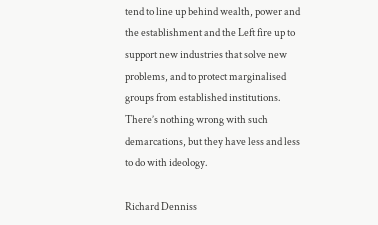tend to line up behind wealth, power and the establishment and the Left fire up to support new industries that solve new problems, and to protect marginalised groups from established institutions. There’s nothing wrong with such demarcations, but they have less and less to do with ideology.

Richard Denniss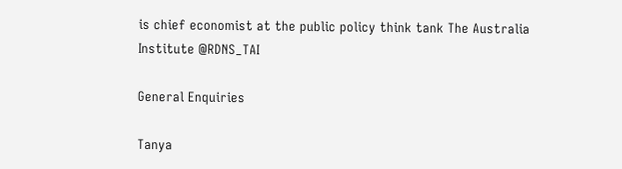is chief economist at the public policy think tank The Australia Institute @RDNS_TAI

General Enquiries

Tanya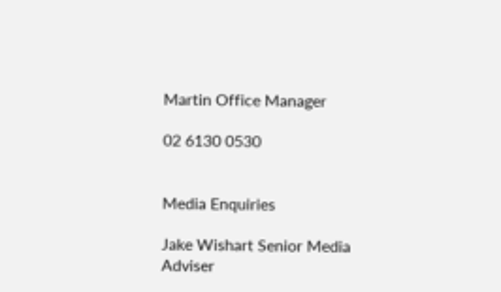Martin Office Manager

02 6130 0530


Media Enquiries

Jake Wishart Senior Media Adviser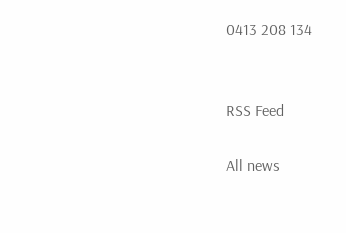0413 208 134


RSS Feed

All news